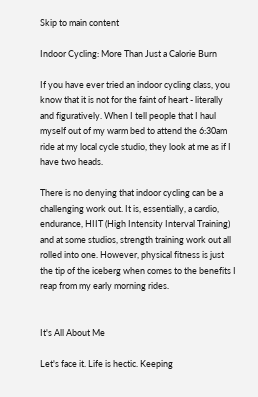Skip to main content

Indoor Cycling: More Than Just a Calorie Burn

If you have ever tried an indoor cycling class, you know that it is not for the faint of heart - literally and figuratively. When I tell people that I haul myself out of my warm bed to attend the 6:30am ride at my local cycle studio, they look at me as if I have two heads.

There is no denying that indoor cycling can be a challenging work out. It is, essentially, a cardio, endurance, HIIT (High Intensity Interval Training) and at some studios, strength training work out all rolled into one. However, physical fitness is just the tip of the iceberg when comes to the benefits I reap from my early morning rides.


It's All About Me

Let's face it. Life is hectic. Keeping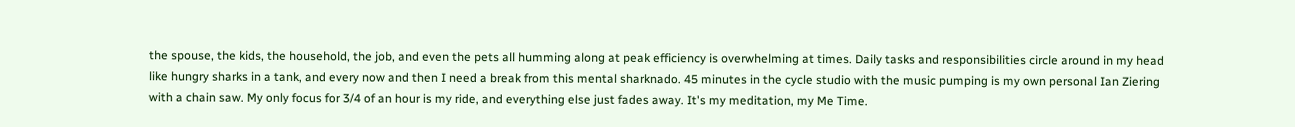the spouse, the kids, the household, the job, and even the pets all humming along at peak efficiency is overwhelming at times. Daily tasks and responsibilities circle around in my head like hungry sharks in a tank, and every now and then I need a break from this mental sharknado. 45 minutes in the cycle studio with the music pumping is my own personal Ian Ziering with a chain saw. My only focus for 3/4 of an hour is my ride, and everything else just fades away. It's my meditation, my Me Time.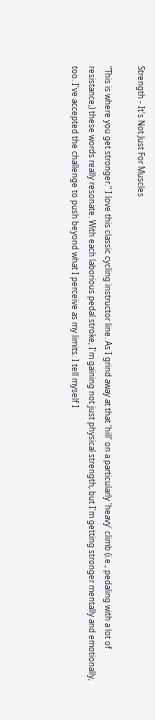Strength - It's Not Just For Muscles

"This is where you get stronger." I love this classic cycling instructor line. As I grind away at that 'hill' on a particularly 'heavy' climb (i.e., pedaling with a lot of resistance,) these words really resonate. With each laborious pedal stroke, I'm gaining not just physical strength, but I'm getting stronger mentally and emotionally, too. I've accepted the challenge to push beyond what I perceive as my limits. I tell myself I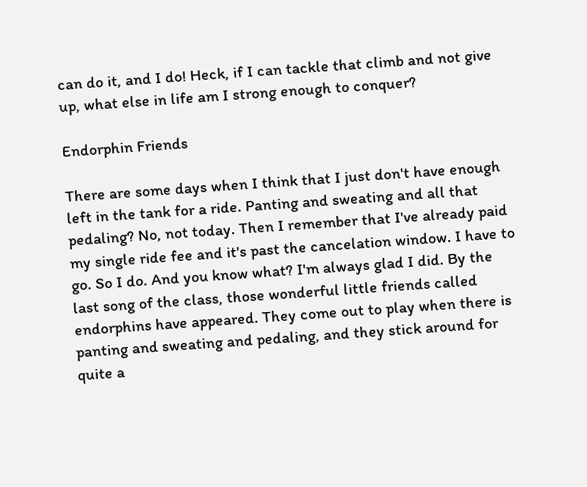can do it, and I do! Heck, if I can tackle that climb and not give up, what else in life am I strong enough to conquer?

Endorphin Friends

There are some days when I think that I just don't have enough left in the tank for a ride. Panting and sweating and all that pedaling? No, not today. Then I remember that I've already paid my single ride fee and it's past the cancelation window. I have to go. So I do. And you know what? I'm always glad I did. By the last song of the class, those wonderful little friends called endorphins have appeared. They come out to play when there is panting and sweating and pedaling, and they stick around for quite a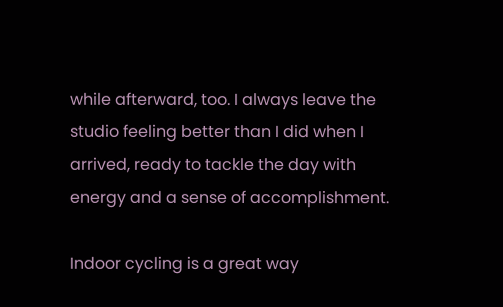while afterward, too. I always leave the studio feeling better than I did when I arrived, ready to tackle the day with energy and a sense of accomplishment.

Indoor cycling is a great way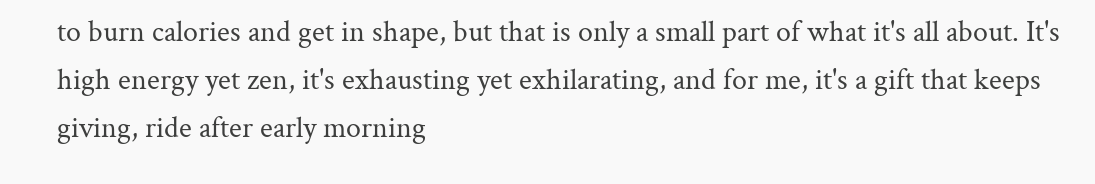to burn calories and get in shape, but that is only a small part of what it's all about. It's high energy yet zen, it's exhausting yet exhilarating, and for me, it's a gift that keeps giving, ride after early morning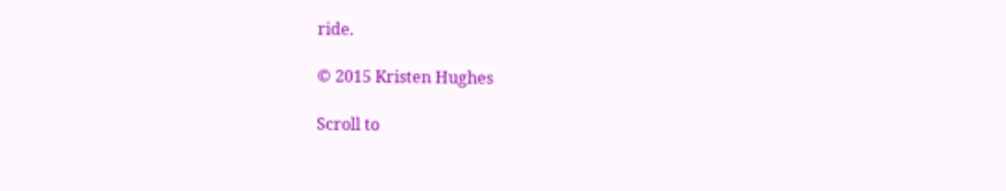ride.

© 2015 Kristen Hughes

Scroll to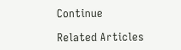Continue

Related Articles